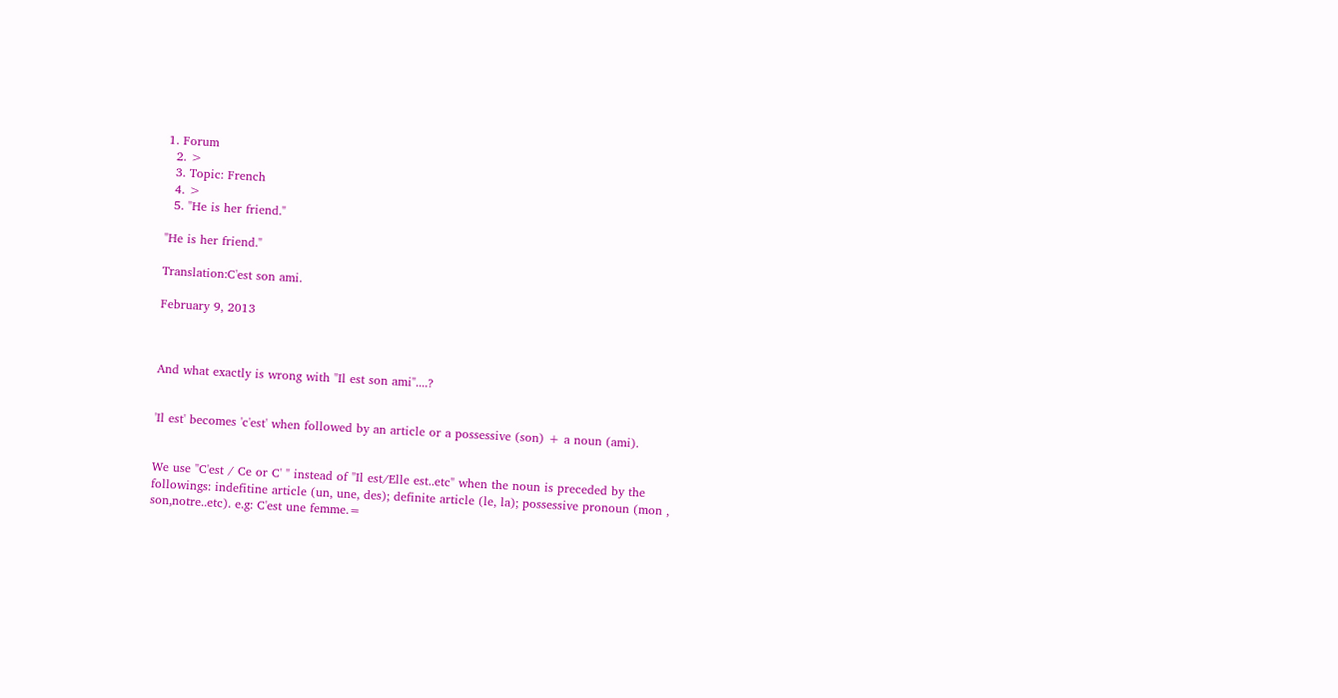1. Forum
  2. >
  3. Topic: French
  4. >
  5. "He is her friend."

"He is her friend."

Translation:C'est son ami.

February 9, 2013



And what exactly is wrong with "Il est son ami"....?


'Il est' becomes 'c'est' when followed by an article or a possessive (son) + a noun (ami).


We use "C'est / Ce or C' " instead of "Il est/Elle est..etc" when the noun is preceded by the followings: indefitine article (un, une, des); definite article (le, la); possessive pronoun (mon , son,notre..etc). e.g: C'est une femme.=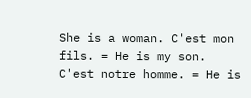She is a woman. C'est mon fils. = He is my son. C'est notre homme. = He is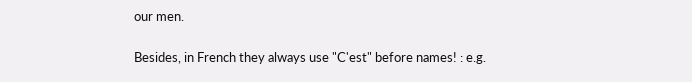our men.

Besides, in French they always use "C'est" before names! : e.g.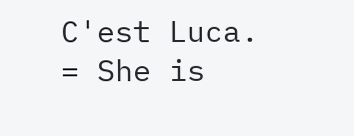C'est Luca. = She is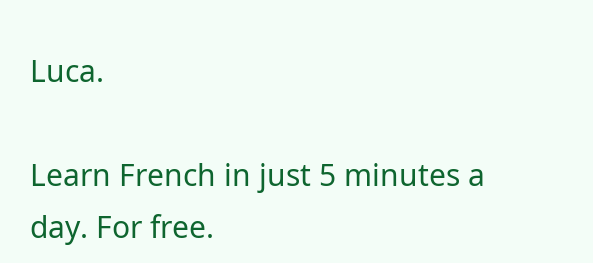Luca.

Learn French in just 5 minutes a day. For free.